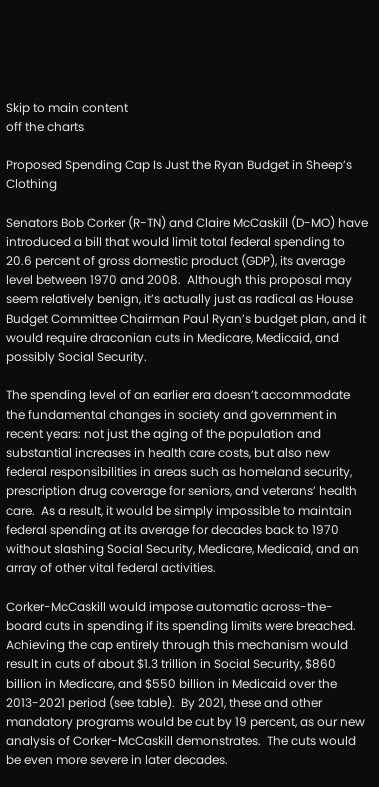Skip to main content
off the charts

Proposed Spending Cap Is Just the Ryan Budget in Sheep’s Clothing

Senators Bob Corker (R-TN) and Claire McCaskill (D-MO) have introduced a bill that would limit total federal spending to 20.6 percent of gross domestic product (GDP), its average level between 1970 and 2008.  Although this proposal may seem relatively benign, it’s actually just as radical as House Budget Committee Chairman Paul Ryan’s budget plan, and it would require draconian cuts in Medicare, Medicaid, and possibly Social Security.

The spending level of an earlier era doesn’t accommodate the fundamental changes in society and government in recent years: not just the aging of the population and substantial increases in health care costs, but also new federal responsibilities in areas such as homeland security, prescription drug coverage for seniors, and veterans’ health care.  As a result, it would be simply impossible to maintain federal spending at its average for decades back to 1970 without slashing Social Security, Medicare, Medicaid, and an array of other vital federal activities.

Corker-McCaskill would impose automatic across-the-board cuts in spending if its spending limits were breached.  Achieving the cap entirely through this mechanism would result in cuts of about $1.3 trillion in Social Security, $860 billion in Medicare, and $550 billion in Medicaid over the 2013-2021 period (see table).  By 2021, these and other mandatory programs would be cut by 19 percent, as our new analysis of Corker-McCaskill demonstrates.  The cuts would be even more severe in later decades.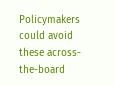Policymakers could avoid these across-the-board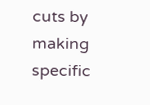cuts by making specific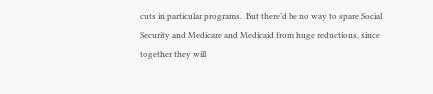cuts in particular programs.  But there’d be no way to spare Social Security and Medicare and Medicaid from huge reductions, since together they will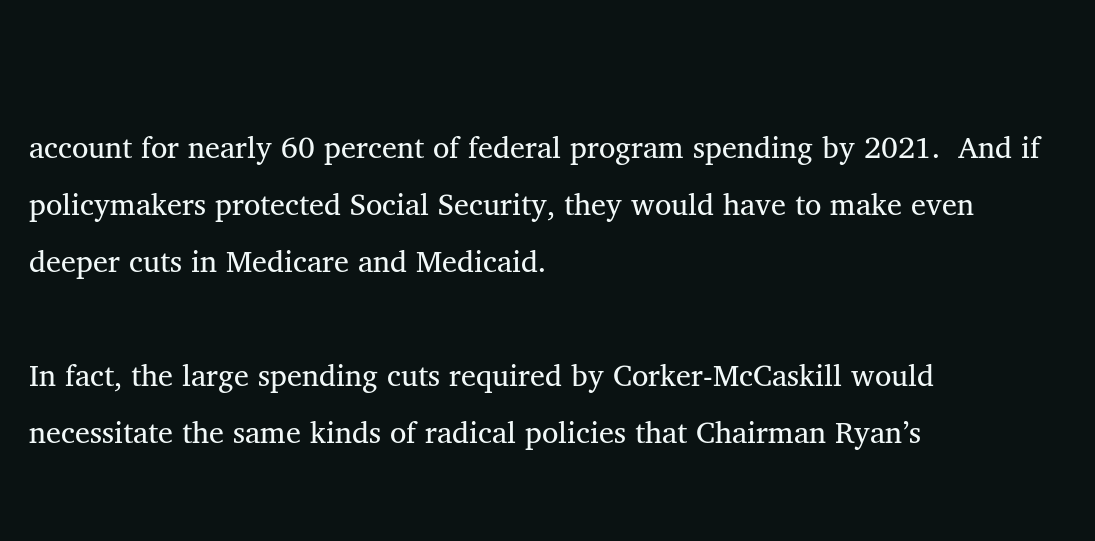account for nearly 60 percent of federal program spending by 2021.  And if policymakers protected Social Security, they would have to make even deeper cuts in Medicare and Medicaid.

In fact, the large spending cuts required by Corker-McCaskill would necessitate the same kinds of radical policies that Chairman Ryan’s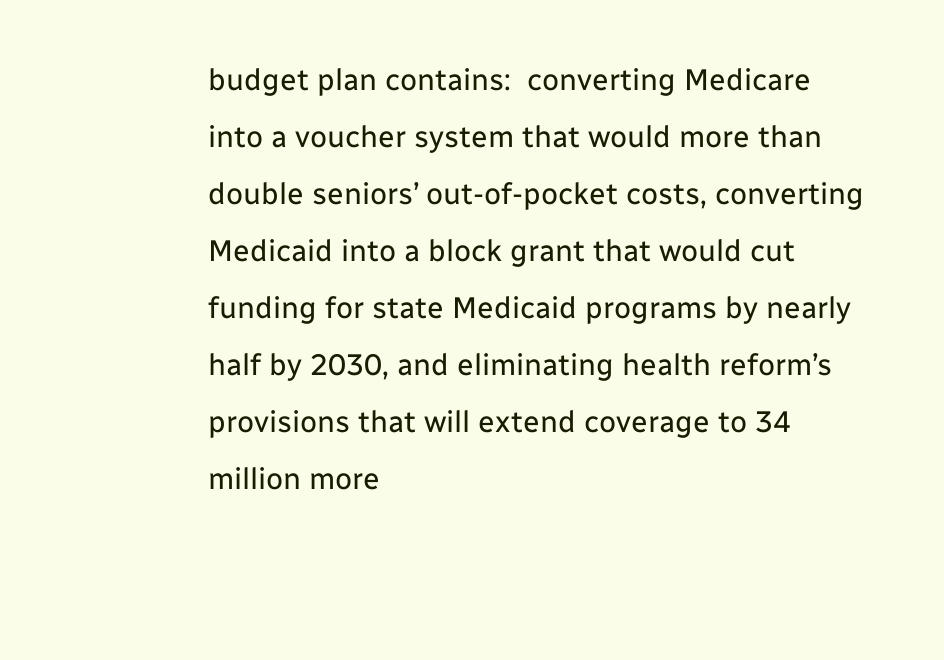budget plan contains:  converting Medicare into a voucher system that would more than double seniors’ out-of-pocket costs, converting Medicaid into a block grant that would cut funding for state Medicaid programs by nearly half by 2030, and eliminating health reform’s provisions that will extend coverage to 34 million more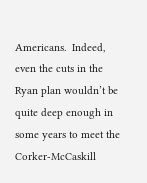Americans.  Indeed, even the cuts in the Ryan plan wouldn’t be quite deep enough in some years to meet the Corker-McCaskill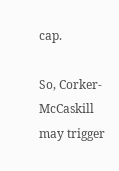cap.

So, Corker-McCaskill may trigger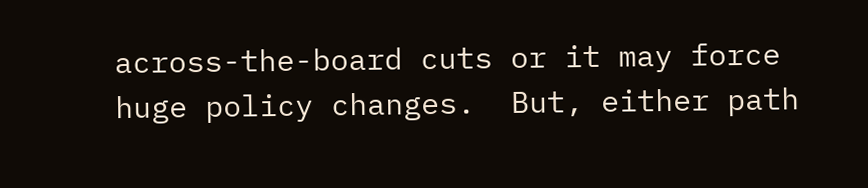across-the-board cuts or it may force huge policy changes.  But, either path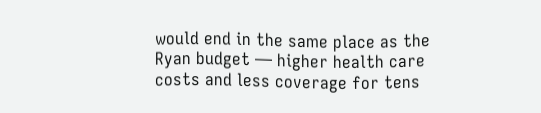would end in the same place as the Ryan budget — higher health care costs and less coverage for tens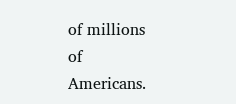of millions of Americans.